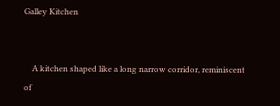Galley Kitchen


    A kitchen shaped like a long narrow corridor, reminiscent of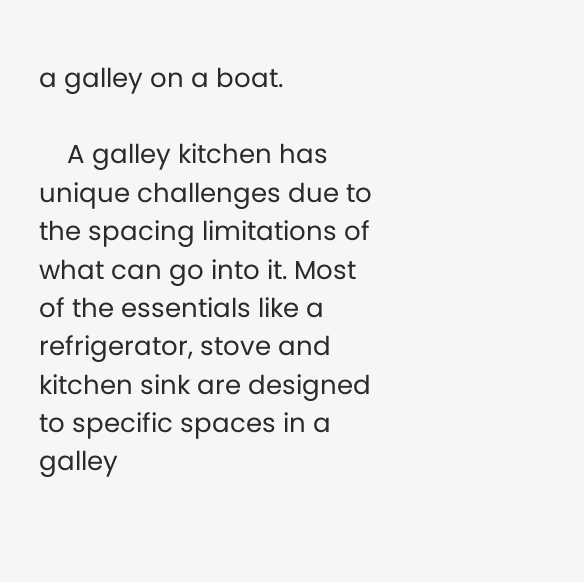a galley on a boat.

    A galley kitchen has unique challenges due to the spacing limitations of what can go into it. Most of the essentials like a refrigerator, stove and kitchen sink are designed to specific spaces in a galley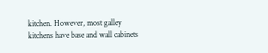kitchen. However, most galley kitchens have base and wall cabinets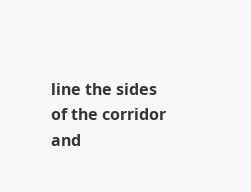line the sides of the corridor and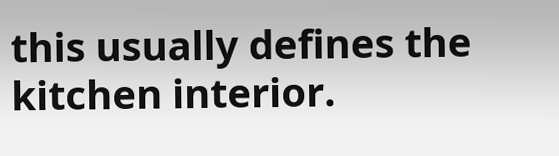this usually defines the kitchen interior.